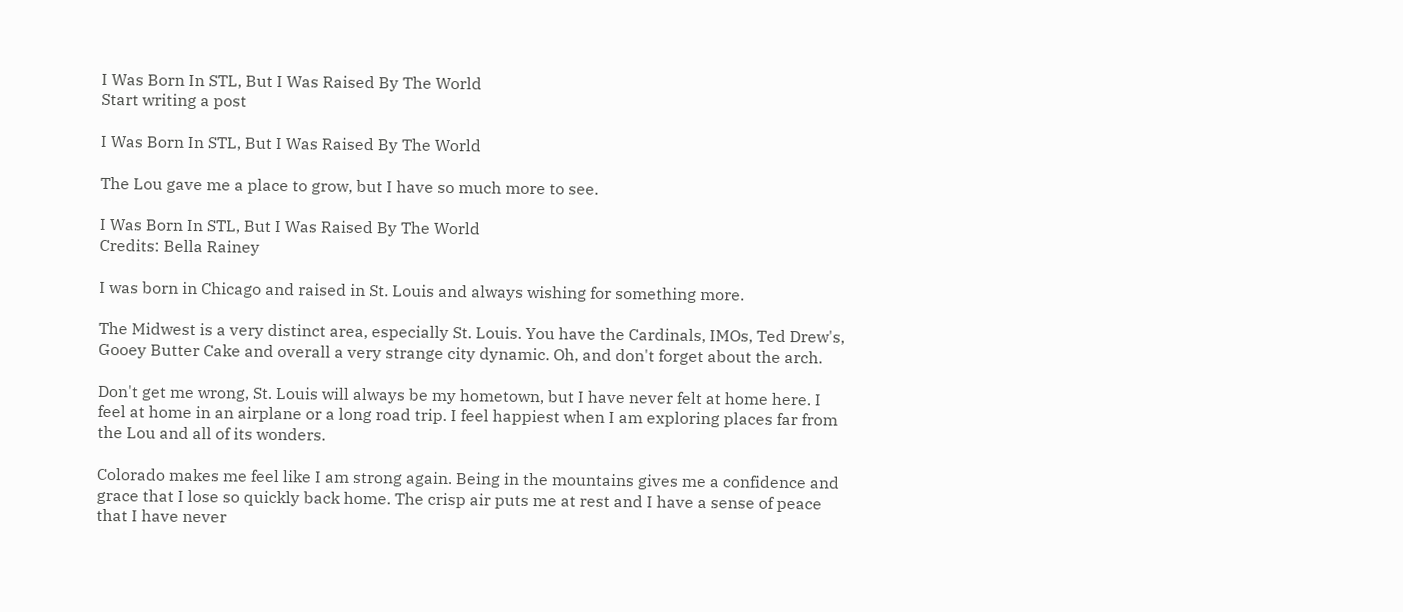I Was Born In STL, But I Was Raised By The World
Start writing a post

I Was Born In STL, But I Was Raised By The World

The Lou gave me a place to grow, but I have so much more to see.

I Was Born In STL, But I Was Raised By The World
Credits: Bella Rainey

I was born in Chicago and raised in St. Louis and always wishing for something more.

The Midwest is a very distinct area, especially St. Louis. You have the Cardinals, IMOs, Ted Drew's, Gooey Butter Cake and overall a very strange city dynamic. Oh, and don't forget about the arch.

Don't get me wrong, St. Louis will always be my hometown, but I have never felt at home here. I feel at home in an airplane or a long road trip. I feel happiest when I am exploring places far from the Lou and all of its wonders.

Colorado makes me feel like I am strong again. Being in the mountains gives me a confidence and grace that I lose so quickly back home. The crisp air puts me at rest and I have a sense of peace that I have never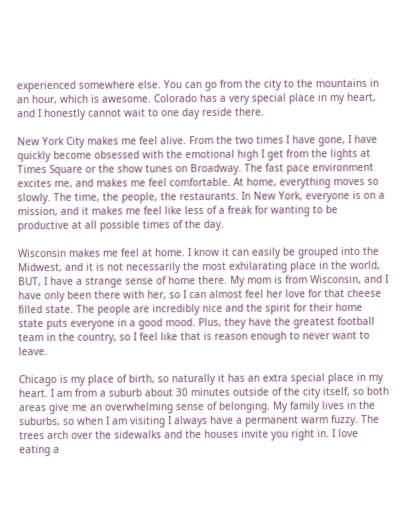experienced somewhere else. You can go from the city to the mountains in an hour, which is awesome. Colorado has a very special place in my heart, and I honestly cannot wait to one day reside there.

New York City makes me feel alive. From the two times I have gone, I have quickly become obsessed with the emotional high I get from the lights at Times Square or the show tunes on Broadway. The fast pace environment excites me, and makes me feel comfortable. At home, everything moves so slowly. The time, the people, the restaurants. In New York, everyone is on a mission, and it makes me feel like less of a freak for wanting to be productive at all possible times of the day.

Wisconsin makes me feel at home. I know it can easily be grouped into the Midwest, and it is not necessarily the most exhilarating place in the world, BUT, I have a strange sense of home there. My mom is from Wisconsin, and I have only been there with her, so I can almost feel her love for that cheese filled state. The people are incredibly nice and the spirit for their home state puts everyone in a good mood. Plus, they have the greatest football team in the country, so I feel like that is reason enough to never want to leave.

Chicago is my place of birth, so naturally it has an extra special place in my heart. I am from a suburb about 30 minutes outside of the city itself, so both areas give me an overwhelming sense of belonging. My family lives in the suburbs, so when I am visiting I always have a permanent warm fuzzy. The trees arch over the sidewalks and the houses invite you right in. I love eating a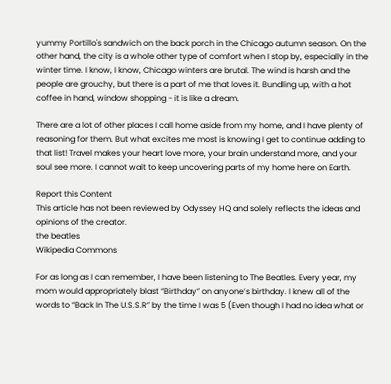yummy Portillo's sandwich on the back porch in the Chicago autumn season. On the other hand, the city is a whole other type of comfort when I stop by, especially in the winter time. I know, I know, Chicago winters are brutal. The wind is harsh and the people are grouchy, but there is a part of me that loves it. Bundling up, with a hot coffee in hand, window shopping - it is like a dream.

There are a lot of other places I call home aside from my home, and I have plenty of reasoning for them. But what excites me most is knowing I get to continue adding to that list! Travel makes your heart love more, your brain understand more, and your soul see more. I cannot wait to keep uncovering parts of my home here on Earth.

Report this Content
This article has not been reviewed by Odyssey HQ and solely reflects the ideas and opinions of the creator.
the beatles
Wikipedia Commons

For as long as I can remember, I have been listening to The Beatles. Every year, my mom would appropriately blast “Birthday” on anyone’s birthday. I knew all of the words to “Back In The U.S.S.R” by the time I was 5 (Even though I had no idea what or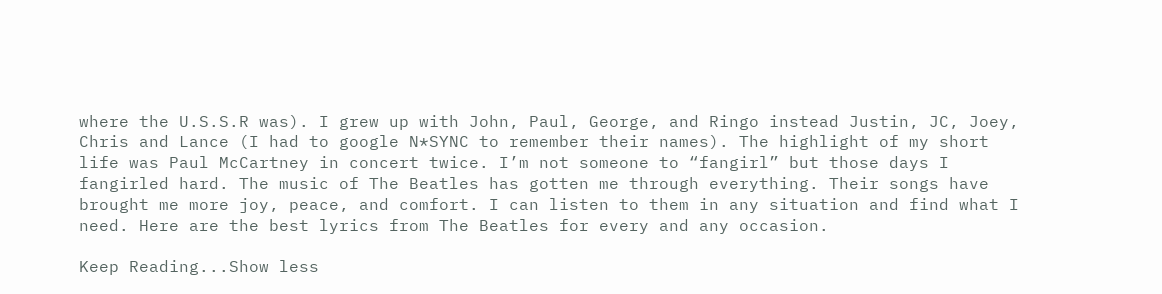where the U.S.S.R was). I grew up with John, Paul, George, and Ringo instead Justin, JC, Joey, Chris and Lance (I had to google N*SYNC to remember their names). The highlight of my short life was Paul McCartney in concert twice. I’m not someone to “fangirl” but those days I fangirled hard. The music of The Beatles has gotten me through everything. Their songs have brought me more joy, peace, and comfort. I can listen to them in any situation and find what I need. Here are the best lyrics from The Beatles for every and any occasion.

Keep Reading...Show less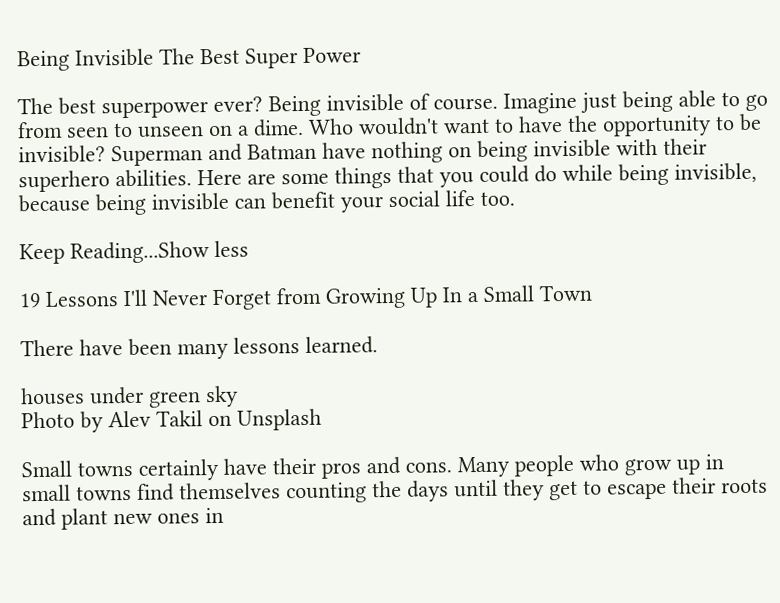Being Invisible The Best Super Power

The best superpower ever? Being invisible of course. Imagine just being able to go from seen to unseen on a dime. Who wouldn't want to have the opportunity to be invisible? Superman and Batman have nothing on being invisible with their superhero abilities. Here are some things that you could do while being invisible, because being invisible can benefit your social life too.

Keep Reading...Show less

19 Lessons I'll Never Forget from Growing Up In a Small Town

There have been many lessons learned.

houses under green sky
Photo by Alev Takil on Unsplash

Small towns certainly have their pros and cons. Many people who grow up in small towns find themselves counting the days until they get to escape their roots and plant new ones in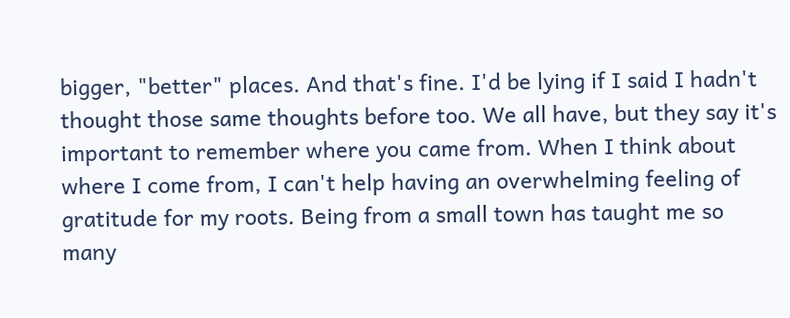bigger, "better" places. And that's fine. I'd be lying if I said I hadn't thought those same thoughts before too. We all have, but they say it's important to remember where you came from. When I think about where I come from, I can't help having an overwhelming feeling of gratitude for my roots. Being from a small town has taught me so many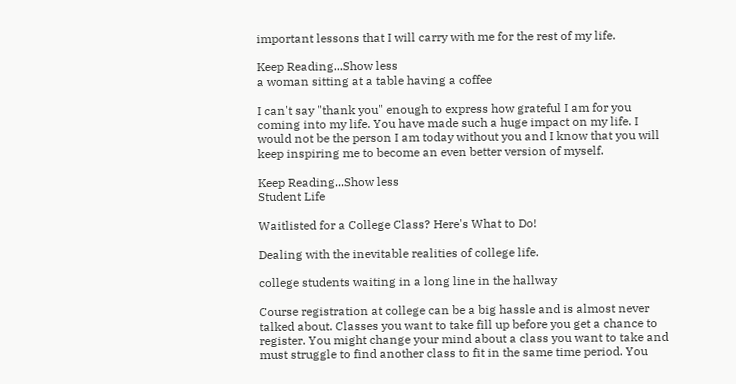important lessons that I will carry with me for the rest of my life.

Keep Reading...Show less
a woman sitting at a table having a coffee

I can't say "thank you" enough to express how grateful I am for you coming into my life. You have made such a huge impact on my life. I would not be the person I am today without you and I know that you will keep inspiring me to become an even better version of myself.

Keep Reading...Show less
Student Life

Waitlisted for a College Class? Here's What to Do!

Dealing with the inevitable realities of college life.

college students waiting in a long line in the hallway

Course registration at college can be a big hassle and is almost never talked about. Classes you want to take fill up before you get a chance to register. You might change your mind about a class you want to take and must struggle to find another class to fit in the same time period. You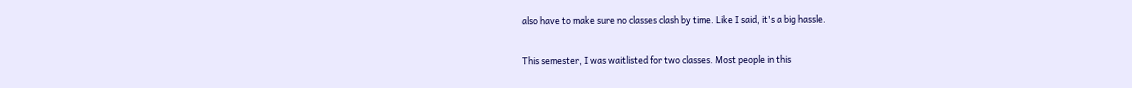also have to make sure no classes clash by time. Like I said, it's a big hassle.

This semester, I was waitlisted for two classes. Most people in this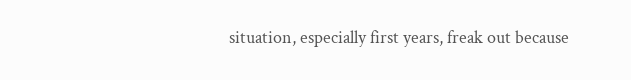situation, especially first years, freak out because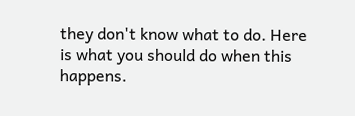they don't know what to do. Here is what you should do when this happens.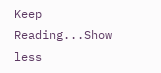Keep Reading...Show less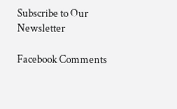Subscribe to Our Newsletter

Facebook Comments